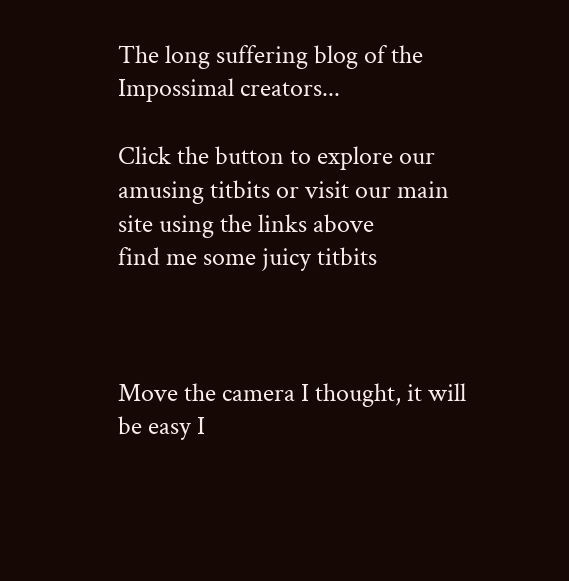The long suffering blog of the Impossimal creators...

Click the button to explore our amusing titbits or visit our main site using the links above
find me some juicy titbits



Move the camera I thought, it will be easy I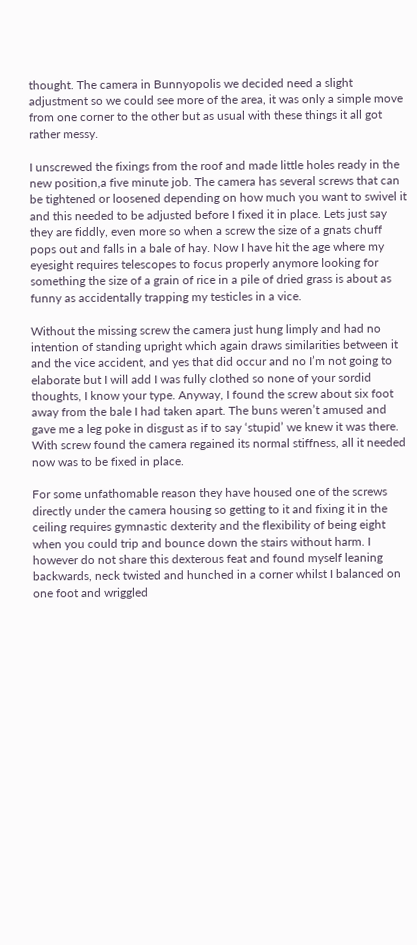thought. The camera in Bunnyopolis we decided need a slight adjustment so we could see more of the area, it was only a simple move from one corner to the other but as usual with these things it all got rather messy.

I unscrewed the fixings from the roof and made little holes ready in the new position,a five minute job. The camera has several screws that can be tightened or loosened depending on how much you want to swivel it and this needed to be adjusted before I fixed it in place. Lets just say they are fiddly, even more so when a screw the size of a gnats chuff pops out and falls in a bale of hay. Now I have hit the age where my eyesight requires telescopes to focus properly anymore looking for something the size of a grain of rice in a pile of dried grass is about as funny as accidentally trapping my testicles in a vice.

Without the missing screw the camera just hung limply and had no intention of standing upright which again draws similarities between it and the vice accident, and yes that did occur and no I’m not going to elaborate but I will add I was fully clothed so none of your sordid thoughts, I know your type. Anyway, I found the screw about six foot away from the bale I had taken apart. The buns weren’t amused and gave me a leg poke in disgust as if to say ‘stupid’ we knew it was there. With screw found the camera regained its normal stiffness, all it needed now was to be fixed in place.

For some unfathomable reason they have housed one of the screws directly under the camera housing so getting to it and fixing it in the ceiling requires gymnastic dexterity and the flexibility of being eight when you could trip and bounce down the stairs without harm. I however do not share this dexterous feat and found myself leaning backwards, neck twisted and hunched in a corner whilst I balanced on one foot and wriggled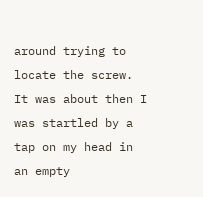around trying to locate the screw. It was about then I was startled by a tap on my head in an empty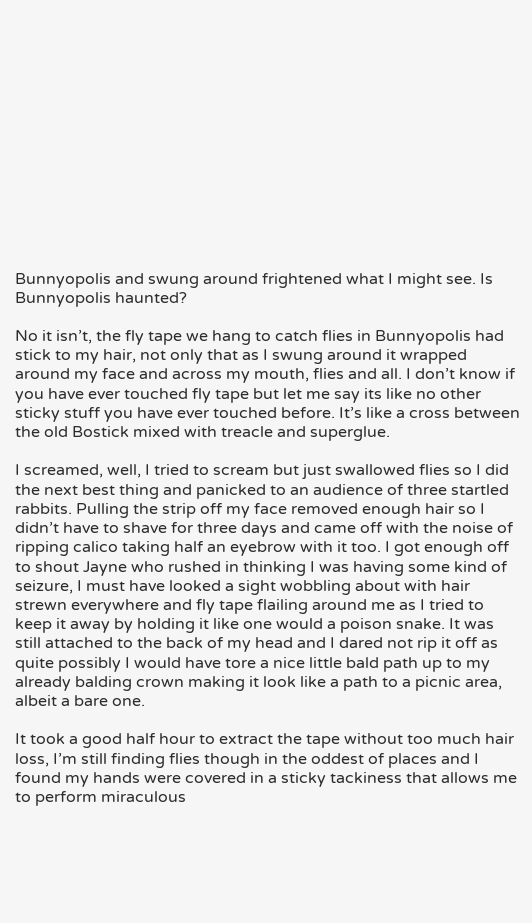Bunnyopolis and swung around frightened what I might see. Is Bunnyopolis haunted?

No it isn’t, the fly tape we hang to catch flies in Bunnyopolis had stick to my hair, not only that as I swung around it wrapped around my face and across my mouth, flies and all. I don’t know if you have ever touched fly tape but let me say its like no other sticky stuff you have ever touched before. It’s like a cross between the old Bostick mixed with treacle and superglue.

I screamed, well, I tried to scream but just swallowed flies so I did the next best thing and panicked to an audience of three startled rabbits. Pulling the strip off my face removed enough hair so I didn’t have to shave for three days and came off with the noise of ripping calico taking half an eyebrow with it too. I got enough off to shout Jayne who rushed in thinking I was having some kind of seizure, I must have looked a sight wobbling about with hair strewn everywhere and fly tape flailing around me as I tried to keep it away by holding it like one would a poison snake. It was still attached to the back of my head and I dared not rip it off as quite possibly I would have tore a nice little bald path up to my already balding crown making it look like a path to a picnic area, albeit a bare one.

It took a good half hour to extract the tape without too much hair loss, I’m still finding flies though in the oddest of places and I found my hands were covered in a sticky tackiness that allows me to perform miraculous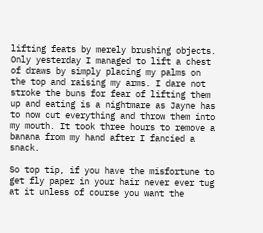lifting feats by merely brushing objects. Only yesterday I managed to lift a chest of draws by simply placing my palms on the top and raising my arms. I dare not stroke the buns for fear of lifting them up and eating is a nightmare as Jayne has to now cut everything and throw them into my mouth. It took three hours to remove a banana from my hand after I fancied a snack.

So top tip, if you have the misfortune to get fly paper in your hair never ever tug at it unless of course you want the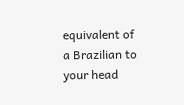equivalent of a Brazilian to your head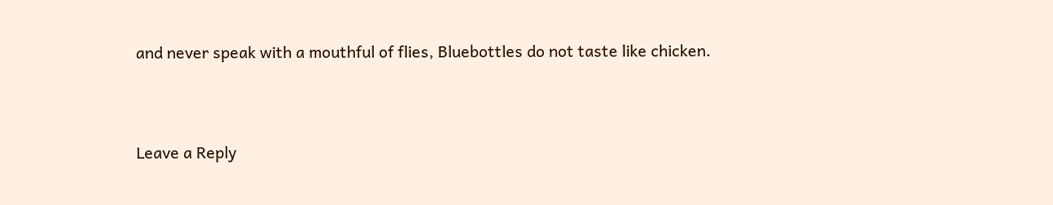and never speak with a mouthful of flies, Bluebottles do not taste like chicken.


Leave a Reply